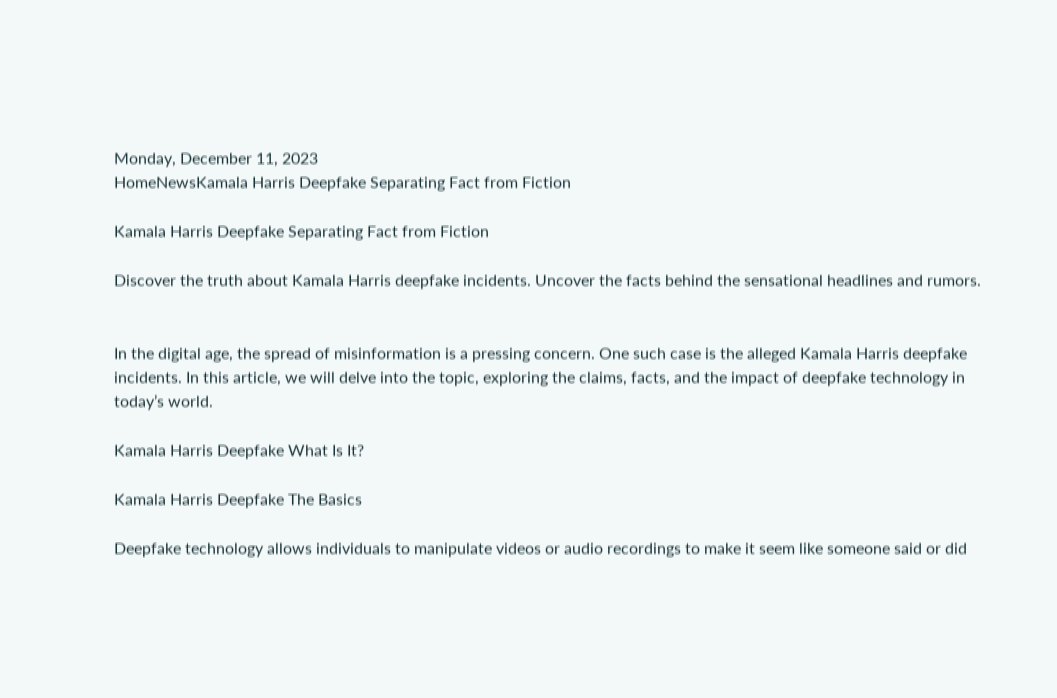Monday, December 11, 2023
HomeNewsKamala Harris Deepfake Separating Fact from Fiction

Kamala Harris Deepfake Separating Fact from Fiction

Discover the truth about Kamala Harris deepfake incidents. Uncover the facts behind the sensational headlines and rumors.


In the digital age, the spread of misinformation is a pressing concern. One such case is the alleged Kamala Harris deepfake incidents. In this article, we will delve into the topic, exploring the claims, facts, and the impact of deepfake technology in today’s world.

Kamala Harris Deepfake What Is It?

Kamala Harris Deepfake The Basics

Deepfake technology allows individuals to manipulate videos or audio recordings to make it seem like someone said or did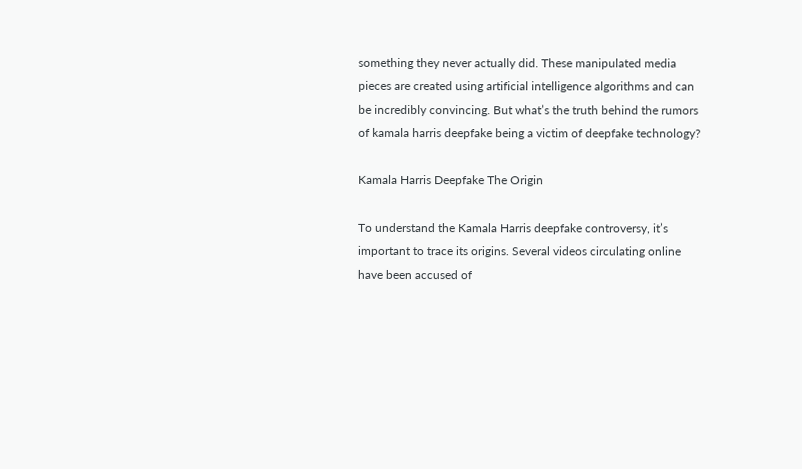something they never actually did. These manipulated media pieces are created using artificial intelligence algorithms and can be incredibly convincing. But what’s the truth behind the rumors of kamala harris deepfake being a victim of deepfake technology?

Kamala Harris Deepfake The Origin

To understand the Kamala Harris deepfake controversy, it’s important to trace its origins. Several videos circulating online have been accused of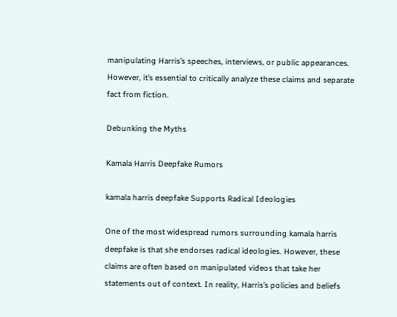manipulating Harris’s speeches, interviews, or public appearances. However, it’s essential to critically analyze these claims and separate fact from fiction.

Debunking the Myths

Kamala Harris Deepfake Rumors

kamala harris deepfake Supports Radical Ideologies

One of the most widespread rumors surrounding kamala harris deepfake is that she endorses radical ideologies. However, these claims are often based on manipulated videos that take her statements out of context. In reality, Harris’s policies and beliefs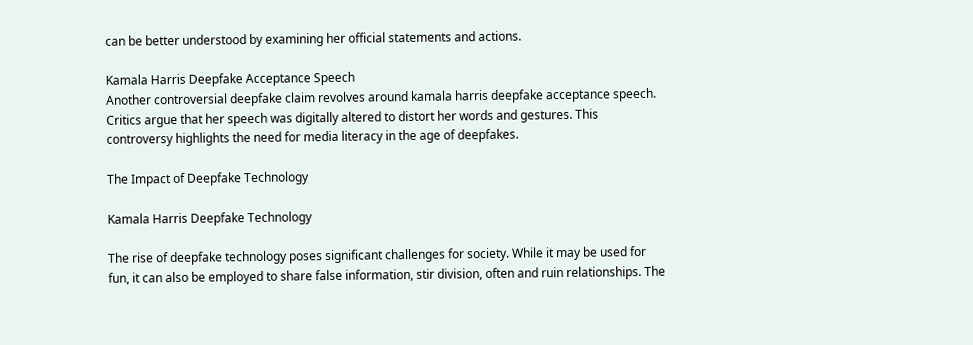can be better understood by examining her official statements and actions.

Kamala Harris Deepfake Acceptance Speech
Another controversial deepfake claim revolves around kamala harris deepfake acceptance speech. Critics argue that her speech was digitally altered to distort her words and gestures. This controversy highlights the need for media literacy in the age of deepfakes.

The Impact of Deepfake Technology

Kamala Harris Deepfake Technology

The rise of deepfake technology poses significant challenges for society. While it may be used for fun, it can also be employed to share false information, stir division, often and ruin relationships. The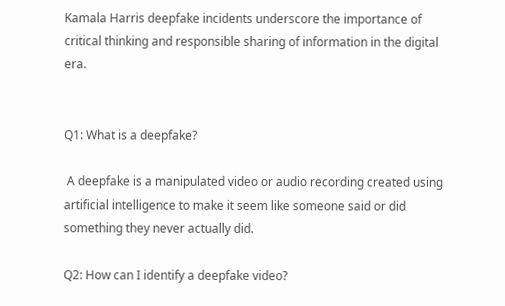Kamala Harris deepfake incidents underscore the importance of critical thinking and responsible sharing of information in the digital era.


Q1: What is a deepfake?

 A deepfake is a manipulated video or audio recording created using artificial intelligence to make it seem like someone said or did something they never actually did.

Q2: How can I identify a deepfake video?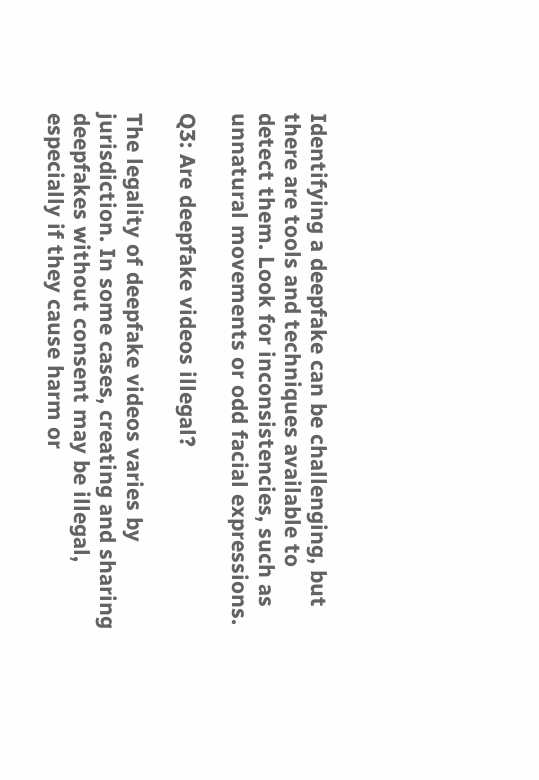Identifying a deepfake can be challenging, but there are tools and techniques available to detect them. Look for inconsistencies, such as unnatural movements or odd facial expressions.

Q3: Are deepfake videos illegal?

The legality of deepfake videos varies by jurisdiction. In some cases, creating and sharing deepfakes without consent may be illegal, especially if they cause harm or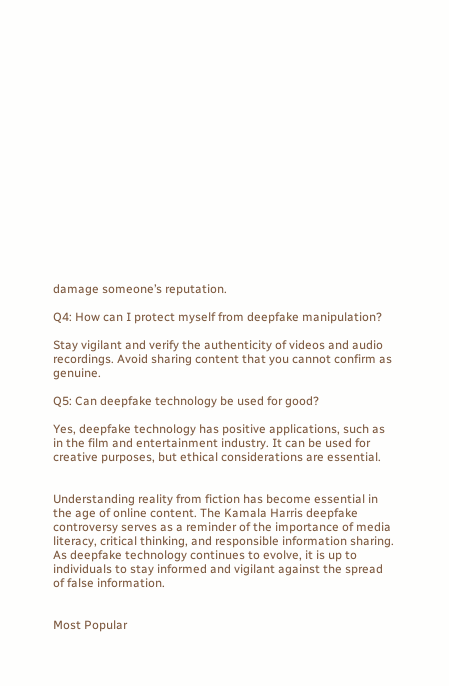damage someone’s reputation.

Q4: How can I protect myself from deepfake manipulation?

Stay vigilant and verify the authenticity of videos and audio recordings. Avoid sharing content that you cannot confirm as genuine.

Q5: Can deepfake technology be used for good?

Yes, deepfake technology has positive applications, such as in the film and entertainment industry. It can be used for creative purposes, but ethical considerations are essential.


Understanding reality from fiction has become essential in the age of online content. The Kamala Harris deepfake controversy serves as a reminder of the importance of media literacy, critical thinking, and responsible information sharing. As deepfake technology continues to evolve, it is up to individuals to stay informed and vigilant against the spread of false information.


Most Popular